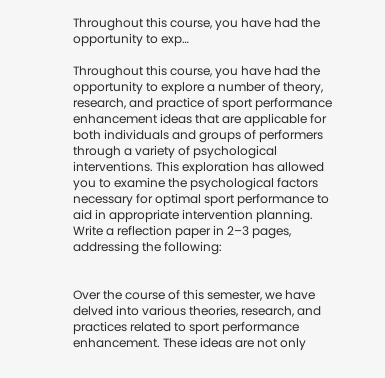Throughout this course, you have had the opportunity to exp…

Throughout this course, you have had the opportunity to explore a number of theory, research, and practice of sport performance enhancement ideas that are applicable for both individuals and groups of performers through a variety of psychological interventions. This exploration has allowed you to examine the psychological factors necessary for optimal sport performance to aid in appropriate intervention planning. Write a reflection paper in 2–3 pages, addressing the following:


Over the course of this semester, we have delved into various theories, research, and practices related to sport performance enhancement. These ideas are not only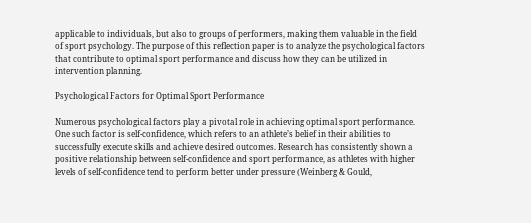applicable to individuals, but also to groups of performers, making them valuable in the field of sport psychology. The purpose of this reflection paper is to analyze the psychological factors that contribute to optimal sport performance and discuss how they can be utilized in intervention planning.

Psychological Factors for Optimal Sport Performance

Numerous psychological factors play a pivotal role in achieving optimal sport performance. One such factor is self-confidence, which refers to an athlete’s belief in their abilities to successfully execute skills and achieve desired outcomes. Research has consistently shown a positive relationship between self-confidence and sport performance, as athletes with higher levels of self-confidence tend to perform better under pressure (Weinberg & Gould,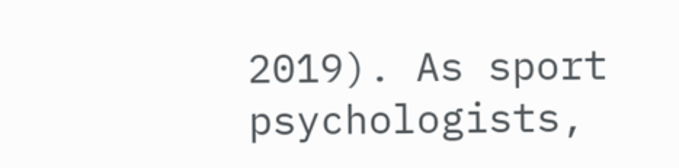2019). As sport psychologists,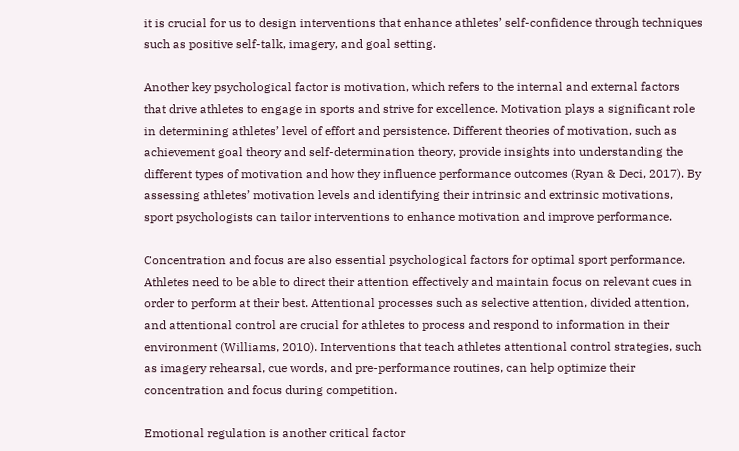it is crucial for us to design interventions that enhance athletes’ self-confidence through techniques such as positive self-talk, imagery, and goal setting.

Another key psychological factor is motivation, which refers to the internal and external factors that drive athletes to engage in sports and strive for excellence. Motivation plays a significant role in determining athletes’ level of effort and persistence. Different theories of motivation, such as achievement goal theory and self-determination theory, provide insights into understanding the different types of motivation and how they influence performance outcomes (Ryan & Deci, 2017). By assessing athletes’ motivation levels and identifying their intrinsic and extrinsic motivations, sport psychologists can tailor interventions to enhance motivation and improve performance.

Concentration and focus are also essential psychological factors for optimal sport performance. Athletes need to be able to direct their attention effectively and maintain focus on relevant cues in order to perform at their best. Attentional processes such as selective attention, divided attention, and attentional control are crucial for athletes to process and respond to information in their environment (Williams, 2010). Interventions that teach athletes attentional control strategies, such as imagery rehearsal, cue words, and pre-performance routines, can help optimize their concentration and focus during competition.

Emotional regulation is another critical factor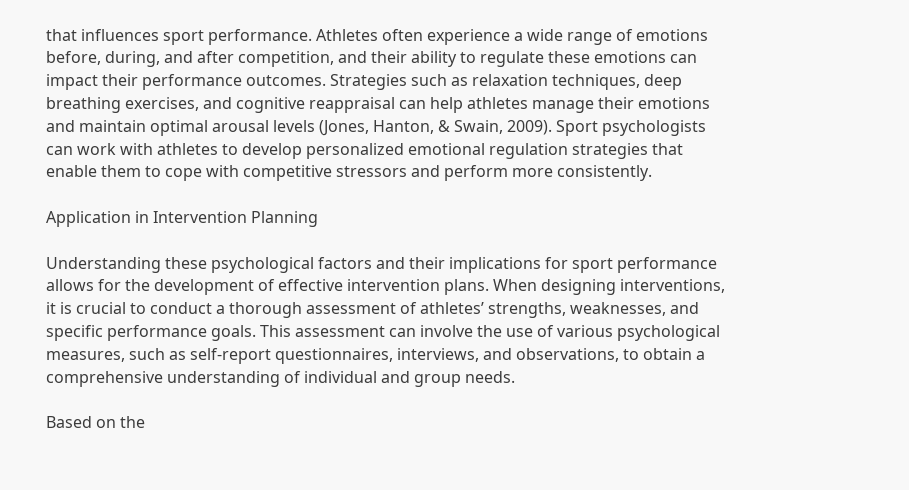that influences sport performance. Athletes often experience a wide range of emotions before, during, and after competition, and their ability to regulate these emotions can impact their performance outcomes. Strategies such as relaxation techniques, deep breathing exercises, and cognitive reappraisal can help athletes manage their emotions and maintain optimal arousal levels (Jones, Hanton, & Swain, 2009). Sport psychologists can work with athletes to develop personalized emotional regulation strategies that enable them to cope with competitive stressors and perform more consistently.

Application in Intervention Planning

Understanding these psychological factors and their implications for sport performance allows for the development of effective intervention plans. When designing interventions, it is crucial to conduct a thorough assessment of athletes’ strengths, weaknesses, and specific performance goals. This assessment can involve the use of various psychological measures, such as self-report questionnaires, interviews, and observations, to obtain a comprehensive understanding of individual and group needs.

Based on the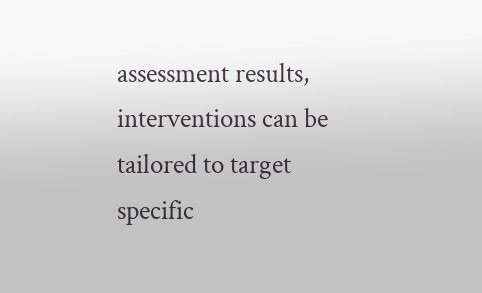assessment results, interventions can be tailored to target specific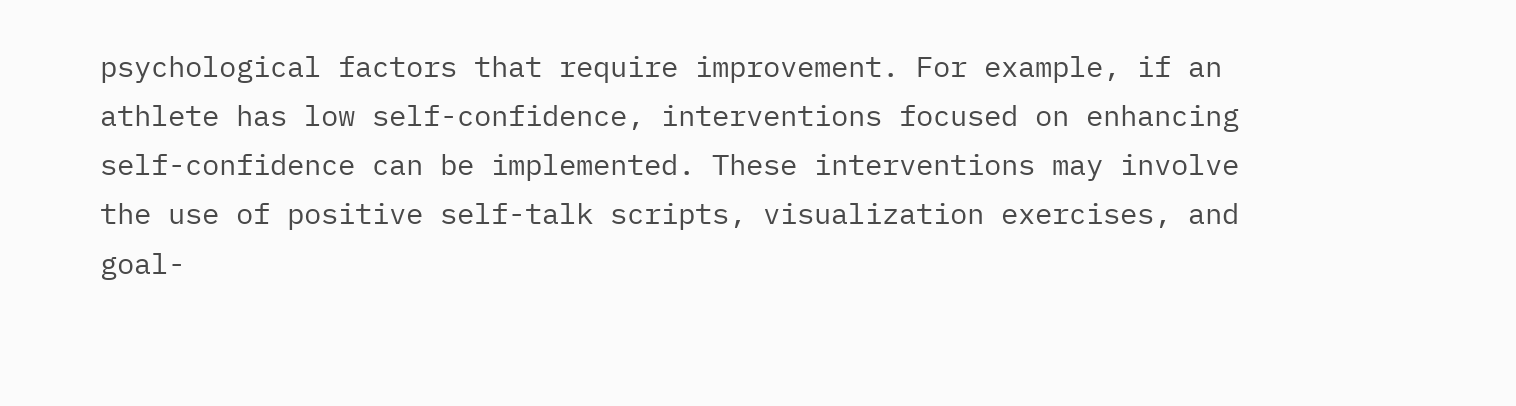psychological factors that require improvement. For example, if an athlete has low self-confidence, interventions focused on enhancing self-confidence can be implemented. These interventions may involve the use of positive self-talk scripts, visualization exercises, and goal-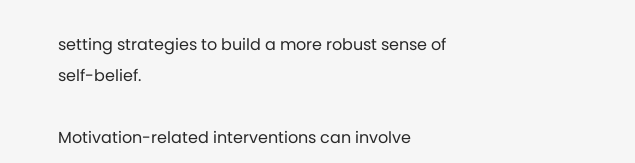setting strategies to build a more robust sense of self-belief.

Motivation-related interventions can involve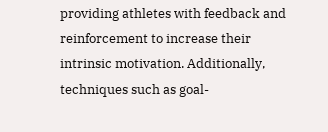providing athletes with feedback and reinforcement to increase their intrinsic motivation. Additionally, techniques such as goal-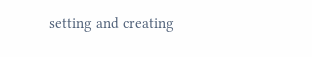setting and creating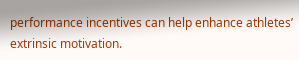performance incentives can help enhance athletes’ extrinsic motivation.